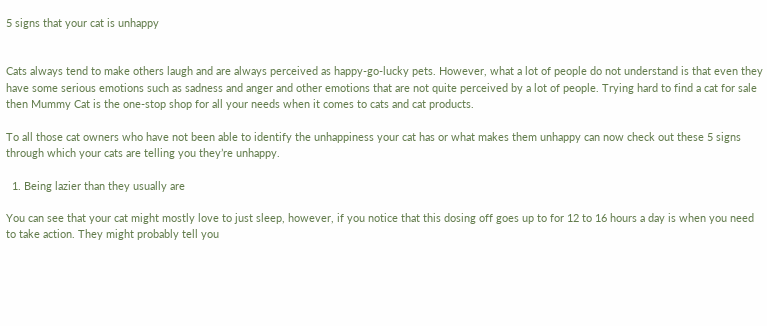5 signs that your cat is unhappy


Cats always tend to make others laugh and are always perceived as happy-go-lucky pets. However, what a lot of people do not understand is that even they have some serious emotions such as sadness and anger and other emotions that are not quite perceived by a lot of people. Trying hard to find a cat for sale then Mummy Cat is the one-stop shop for all your needs when it comes to cats and cat products.

To all those cat owners who have not been able to identify the unhappiness your cat has or what makes them unhappy can now check out these 5 signs through which your cats are telling you they’re unhappy.

  1. Being lazier than they usually are

You can see that your cat might mostly love to just sleep, however, if you notice that this dosing off goes up to for 12 to 16 hours a day is when you need to take action. They might probably tell you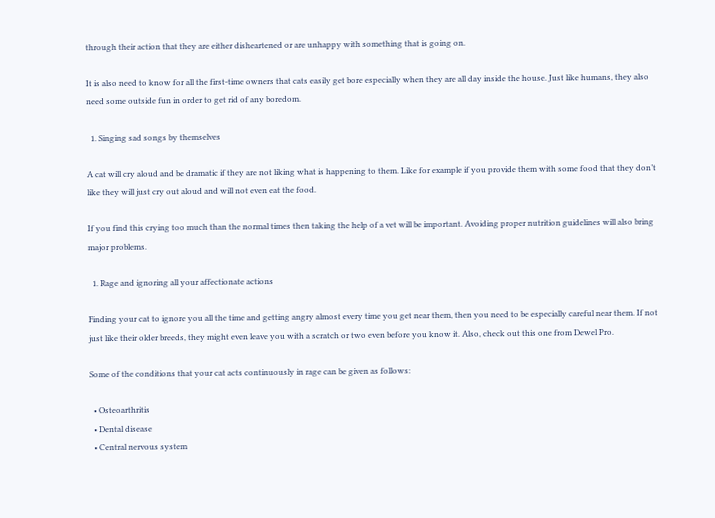through their action that they are either disheartened or are unhappy with something that is going on.

It is also need to know for all the first-time owners that cats easily get bore especially when they are all day inside the house. Just like humans, they also need some outside fun in order to get rid of any boredom.

  1. Singing sad songs by themselves

A cat will cry aloud and be dramatic if they are not liking what is happening to them. Like for example if you provide them with some food that they don’t like they will just cry out aloud and will not even eat the food.

If you find this crying too much than the normal times then taking the help of a vet will be important. Avoiding proper nutrition guidelines will also bring major problems.

  1. Rage and ignoring all your affectionate actions

Finding your cat to ignore you all the time and getting angry almost every time you get near them, then you need to be especially careful near them. If not just like their older breeds, they might even leave you with a scratch or two even before you know it. Also, check out this one from Dewel Pro.

Some of the conditions that your cat acts continuously in rage can be given as follows:

  • Osteoarthritis
  • Dental disease
  • Central nervous system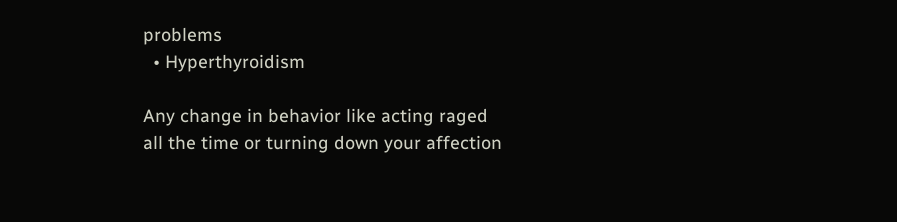problems
  • Hyperthyroidism

Any change in behavior like acting raged all the time or turning down your affection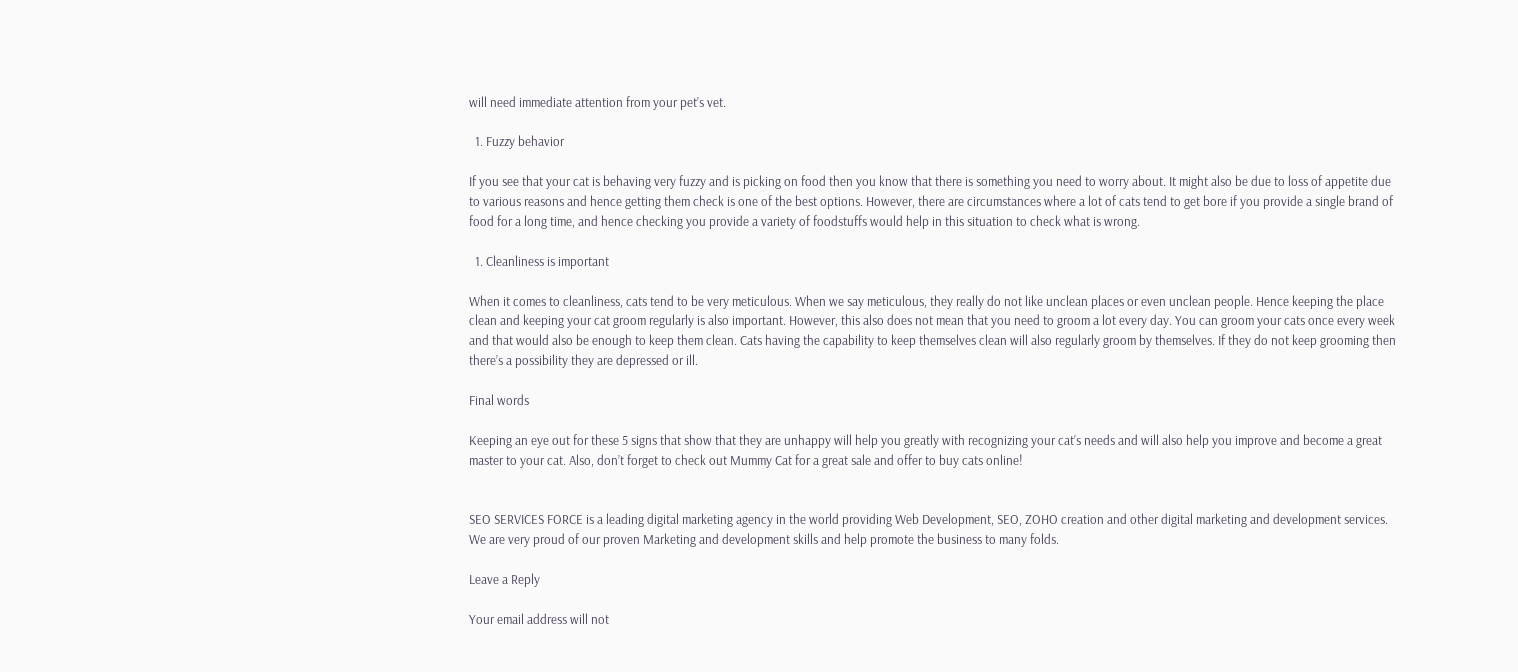will need immediate attention from your pet’s vet.

  1. Fuzzy behavior

If you see that your cat is behaving very fuzzy and is picking on food then you know that there is something you need to worry about. It might also be due to loss of appetite due to various reasons and hence getting them check is one of the best options. However, there are circumstances where a lot of cats tend to get bore if you provide a single brand of food for a long time, and hence checking you provide a variety of foodstuffs would help in this situation to check what is wrong.

  1. Cleanliness is important

When it comes to cleanliness, cats tend to be very meticulous. When we say meticulous, they really do not like unclean places or even unclean people. Hence keeping the place clean and keeping your cat groom regularly is also important. However, this also does not mean that you need to groom a lot every day. You can groom your cats once every week and that would also be enough to keep them clean. Cats having the capability to keep themselves clean will also regularly groom by themselves. If they do not keep grooming then there’s a possibility they are depressed or ill.

Final words

Keeping an eye out for these 5 signs that show that they are unhappy will help you greatly with recognizing your cat’s needs and will also help you improve and become a great master to your cat. Also, don’t forget to check out Mummy Cat for a great sale and offer to buy cats online!


SEO SERVICES FORCE is a leading digital marketing agency in the world providing Web Development, SEO, ZOHO creation and other digital marketing and development services. We are very proud of our proven Marketing and development skills and help promote the business to many folds.

Leave a Reply

Your email address will not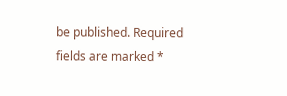be published. Required fields are marked *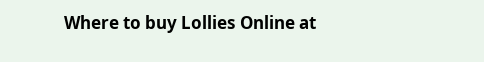Where to buy Lollies Online at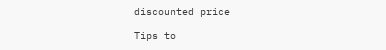discounted price

Tips to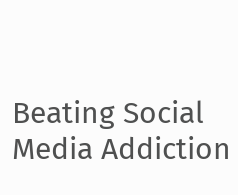Beating Social Media Addiction